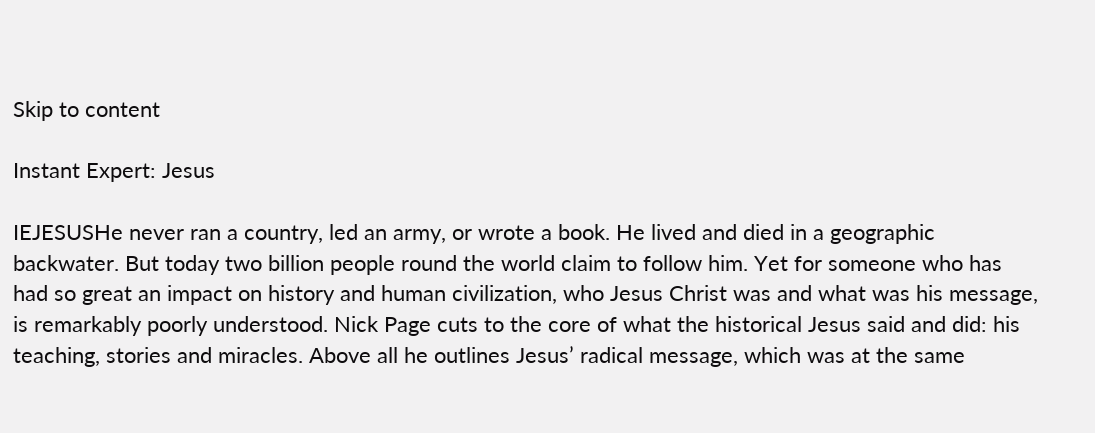Skip to content

Instant Expert: Jesus

IEJESUSHe never ran a country, led an army, or wrote a book. He lived and died in a geographic backwater. But today two billion people round the world claim to follow him. Yet for someone who has had so great an impact on history and human civilization, who Jesus Christ was and what was his message, is remarkably poorly understood. Nick Page cuts to the core of what the historical Jesus said and did: his teaching, stories and miracles. Above all he outlines Jesus’ radical message, which was at the same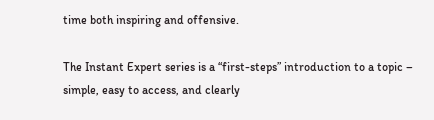time both inspiring and offensive.

The Instant Expert series is a “first-steps” introduction to a topic – simple, easy to access, and clearly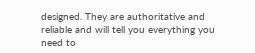designed. They are authoritative and reliable and will tell you everything you need to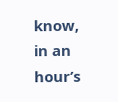know, in an hour’s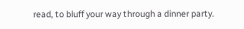read, to bluff your way through a dinner party.